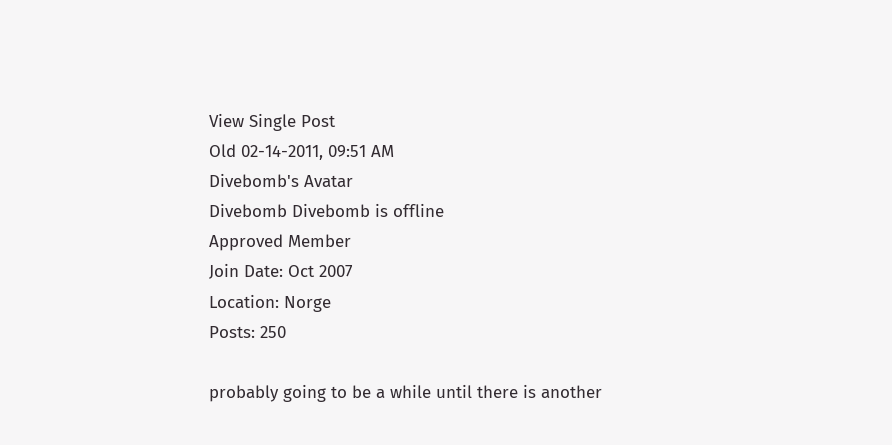View Single Post
Old 02-14-2011, 09:51 AM
Divebomb's Avatar
Divebomb Divebomb is offline
Approved Member
Join Date: Oct 2007
Location: Norge
Posts: 250

probably going to be a while until there is another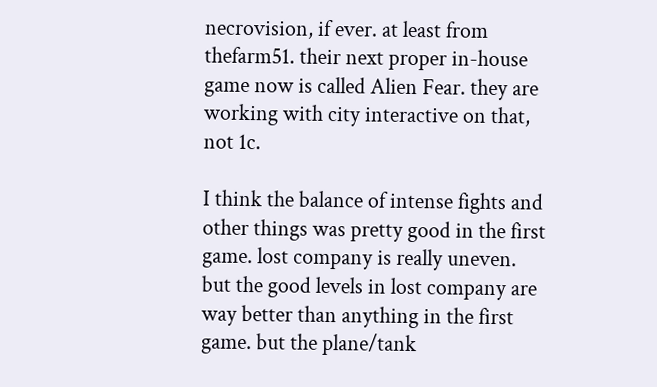necrovision, if ever. at least from thefarm51. their next proper in-house game now is called Alien Fear. they are working with city interactive on that, not 1c.

I think the balance of intense fights and other things was pretty good in the first game. lost company is really uneven. but the good levels in lost company are way better than anything in the first game. but the plane/tank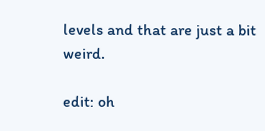levels and that are just a bit weird.

edit: oh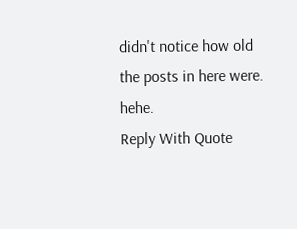didn't notice how old the posts in here were. hehe.
Reply With Quote